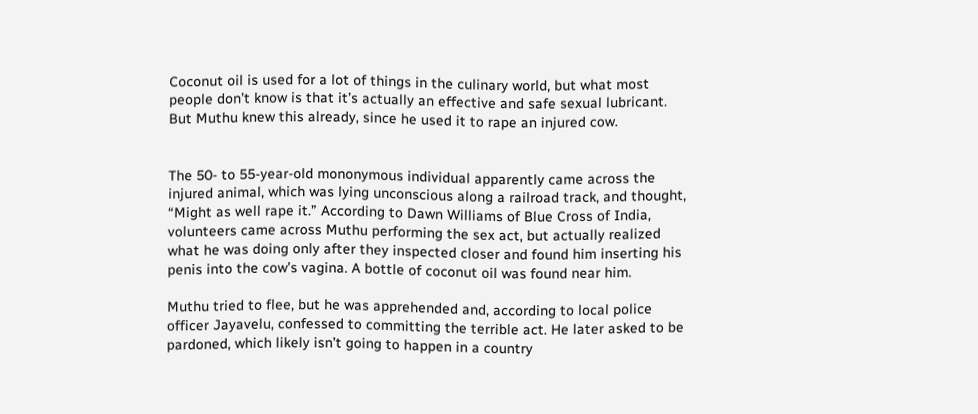Coconut oil is used for a lot of things in the culinary world, but what most people don’t know is that it’s actually an effective and safe sexual lubricant. But Muthu knew this already, since he used it to rape an injured cow.


The 50- to 55-year-old mononymous individual apparently came across the injured animal, which was lying unconscious along a railroad track, and thought, “Might as well rape it.” According to Dawn Williams of Blue Cross of India, volunteers came across Muthu performing the sex act, but actually realized what he was doing only after they inspected closer and found him inserting his penis into the cow’s vagina. A bottle of coconut oil was found near him.

Muthu tried to flee, but he was apprehended and, according to local police officer Jayavelu, confessed to committing the terrible act. He later asked to be pardoned, which likely isn’t going to happen in a country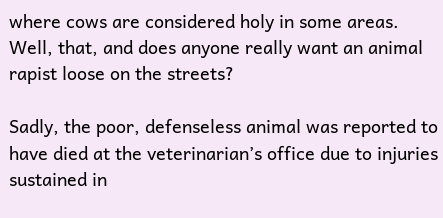where cows are considered holy in some areas. Well, that, and does anyone really want an animal rapist loose on the streets?

Sadly, the poor, defenseless animal was reported to have died at the veterinarian’s office due to injuries sustained in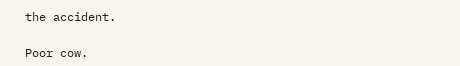the accident.

Poor cow.